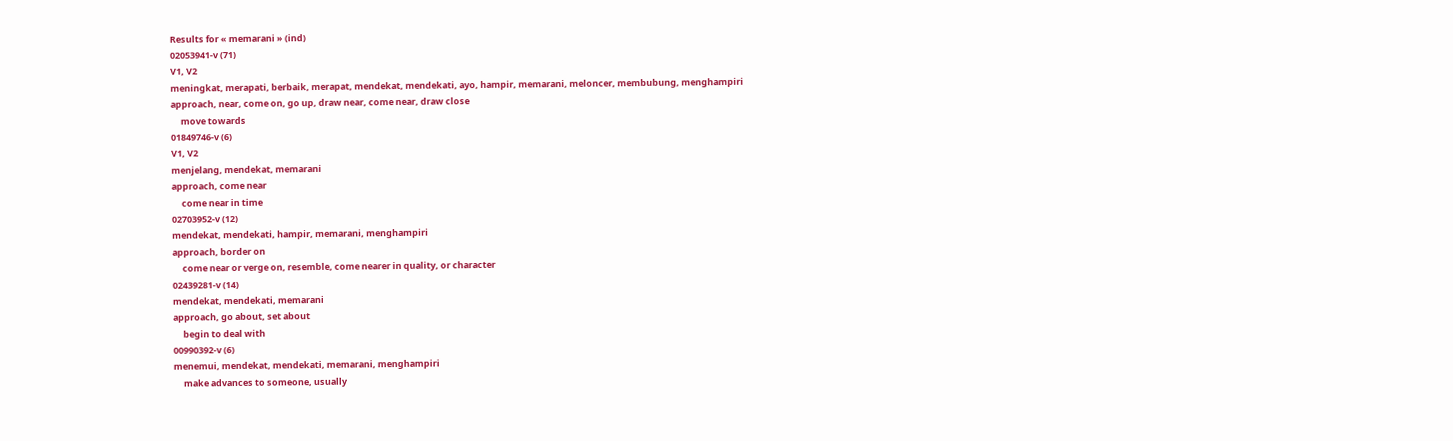Results for « memarani » (ind)
02053941-v (71)
V1, V2
meningkat, merapati, berbaik, merapat, mendekat, mendekati, ayo, hampir, memarani, meloncer, membubung, menghampiri
approach, near, come on, go up, draw near, come near, draw close
     move towards
01849746-v (6)
V1, V2
menjelang, mendekat, memarani
approach, come near
     come near in time
02703952-v (12)
mendekat, mendekati, hampir, memarani, menghampiri
approach, border on
     come near or verge on, resemble, come nearer in quality, or character
02439281-v (14)
mendekat, mendekati, memarani
approach, go about, set about
     begin to deal with
00990392-v (6)
menemui, mendekat, mendekati, memarani, menghampiri
     make advances to someone, usually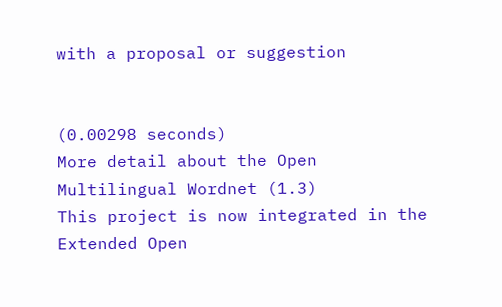with a proposal or suggestion


(0.00298 seconds)
More detail about the Open Multilingual Wordnet (1.3)
This project is now integrated in the Extended Open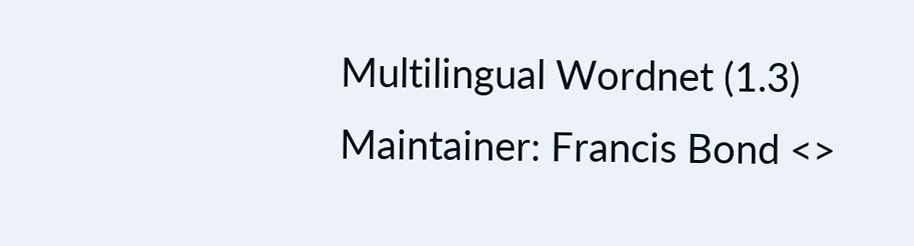Multilingual Wordnet (1.3)
Maintainer: Francis Bond <>